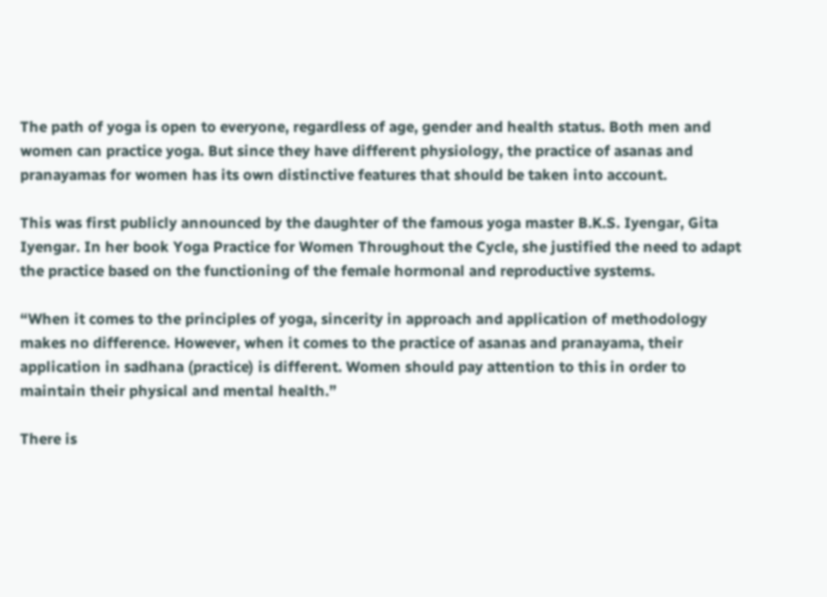The path of yoga is open to everyone, regardless of age, gender and health status. Both men and women can practice yoga. But since they have different physiology, the practice of asanas and pranayamas for women has its own distinctive features that should be taken into account.

This was first publicly announced by the daughter of the famous yoga master B.K.S. Iyengar, Gita Iyengar. In her book Yoga Practice for Women Throughout the Cycle, she justified the need to adapt the practice based on the functioning of the female hormonal and reproductive systems.

“When it comes to the principles of yoga, sincerity in approach and application of methodology makes no difference. However, when it comes to the practice of asanas and pranayama, their application in sadhana (practice) is different. Women should pay attention to this in order to maintain their physical and mental health.”

There is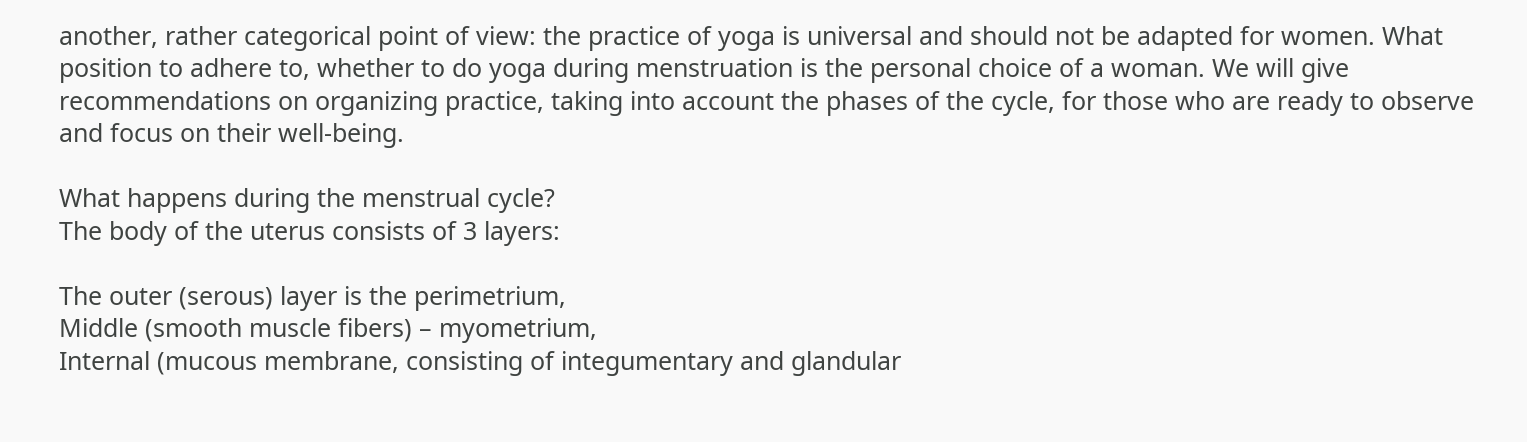another, rather categorical point of view: the practice of yoga is universal and should not be adapted for women. What position to adhere to, whether to do yoga during menstruation is the personal choice of a woman. We will give recommendations on organizing practice, taking into account the phases of the cycle, for those who are ready to observe and focus on their well-being.

What happens during the menstrual cycle?
The body of the uterus consists of 3 layers:

The outer (serous) layer is the perimetrium,
Middle (smooth muscle fibers) – myometrium,
Internal (mucous membrane, consisting of integumentary and glandular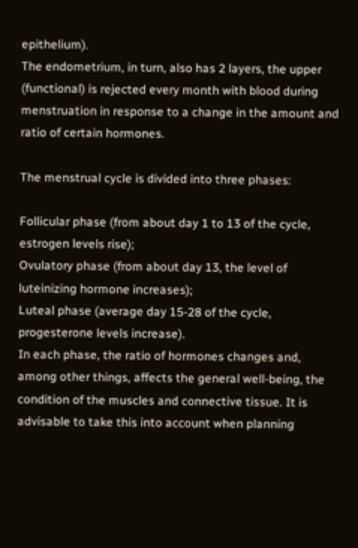epithelium).
The endometrium, in turn, also has 2 layers, the upper (functional) is rejected every month with blood during menstruation in response to a change in the amount and ratio of certain hormones.

The menstrual cycle is divided into three phases:

Follicular phase (from about day 1 to 13 of the cycle, estrogen levels rise);
Ovulatory phase (from about day 13, the level of luteinizing hormone increases);
Luteal phase (average day 15-28 of the cycle, progesterone levels increase).
In each phase, the ratio of hormones changes and, among other things, affects the general well-being, the condition of the muscles and connective tissue. It is advisable to take this into account when planning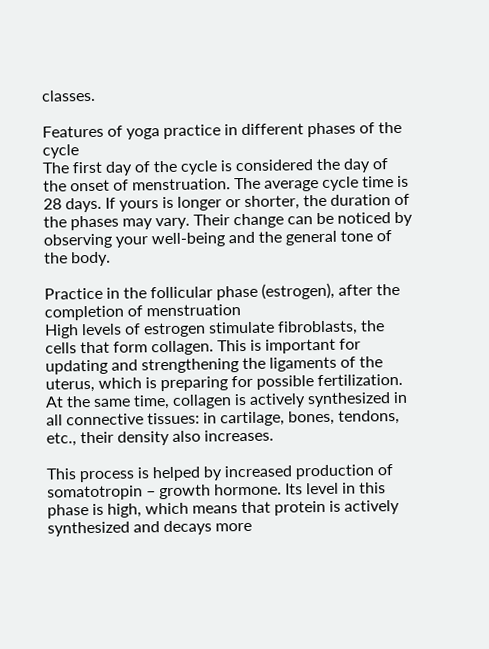classes.

Features of yoga practice in different phases of the cycle
The first day of the cycle is considered the day of the onset of menstruation. The average cycle time is 28 days. If yours is longer or shorter, the duration of the phases may vary. Their change can be noticed by observing your well-being and the general tone of the body.

Practice in the follicular phase (estrogen), after the completion of menstruation
High levels of estrogen stimulate fibroblasts, the cells that form collagen. This is important for updating and strengthening the ligaments of the uterus, which is preparing for possible fertilization. At the same time, collagen is actively synthesized in all connective tissues: in cartilage, bones, tendons, etc., their density also increases.

This process is helped by increased production of somatotropin – growth hormone. Its level in this phase is high, which means that protein is actively synthesized and decays more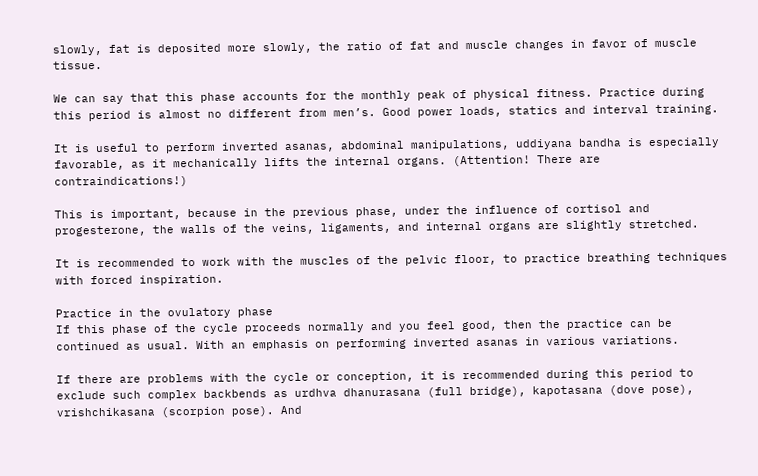slowly, fat is deposited more slowly, the ratio of fat and muscle changes in favor of muscle tissue.

We can say that this phase accounts for the monthly peak of physical fitness. Practice during this period is almost no different from men’s. Good power loads, statics and interval training.

It is useful to perform inverted asanas, abdominal manipulations, uddiyana bandha is especially favorable, as it mechanically lifts the internal organs. (Attention! There are contraindications!)

This is important, because in the previous phase, under the influence of cortisol and progesterone, the walls of the veins, ligaments, and internal organs are slightly stretched.

It is recommended to work with the muscles of the pelvic floor, to practice breathing techniques with forced inspiration.

Practice in the ovulatory phase
If this phase of the cycle proceeds normally and you feel good, then the practice can be continued as usual. With an emphasis on performing inverted asanas in various variations.

If there are problems with the cycle or conception, it is recommended during this period to exclude such complex backbends as urdhva dhanurasana (full bridge), kapotasana (dove pose), vrishchikasana (scorpion pose). And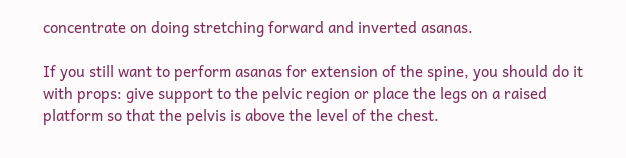concentrate on doing stretching forward and inverted asanas.

If you still want to perform asanas for extension of the spine, you should do it with props: give support to the pelvic region or place the legs on a raised platform so that the pelvis is above the level of the chest.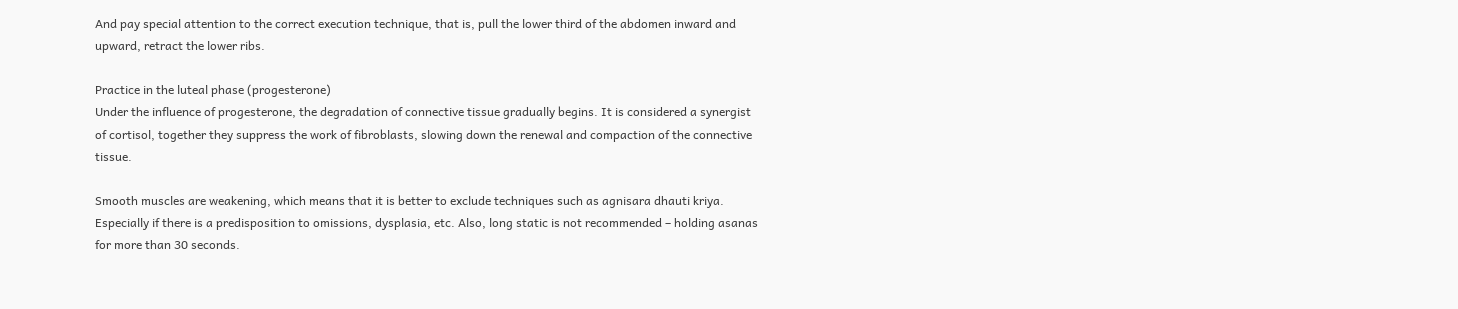And pay special attention to the correct execution technique, that is, pull the lower third of the abdomen inward and upward, retract the lower ribs.

Practice in the luteal phase (progesterone)
Under the influence of progesterone, the degradation of connective tissue gradually begins. It is considered a synergist of cortisol, together they suppress the work of fibroblasts, slowing down the renewal and compaction of the connective tissue.

Smooth muscles are weakening, which means that it is better to exclude techniques such as agnisara dhauti kriya. Especially if there is a predisposition to omissions, dysplasia, etc. Also, long static is not recommended – holding asanas for more than 30 seconds.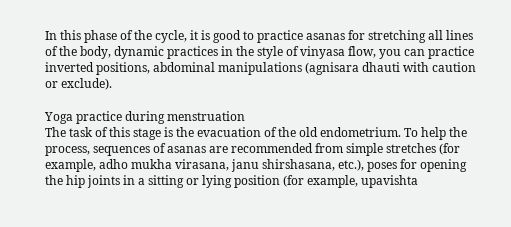In this phase of the cycle, it is good to practice asanas for stretching all lines of the body, dynamic practices in the style of vinyasa flow, you can practice inverted positions, abdominal manipulations (agnisara dhauti with caution or exclude).

Yoga practice during menstruation
The task of this stage is the evacuation of the old endometrium. To help the process, sequences of asanas are recommended from simple stretches (for example, adho mukha virasana, janu shirshasana, etc.), poses for opening the hip joints in a sitting or lying position (for example, upavishta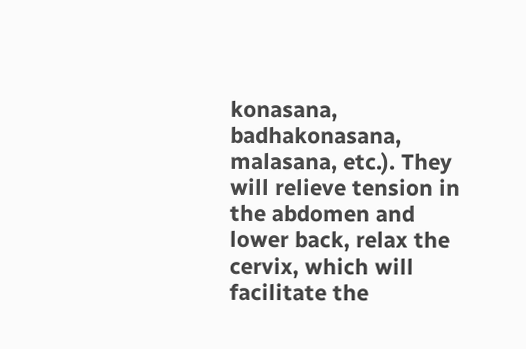konasana, badhakonasana, malasana, etc.). They will relieve tension in the abdomen and lower back, relax the cervix, which will facilitate the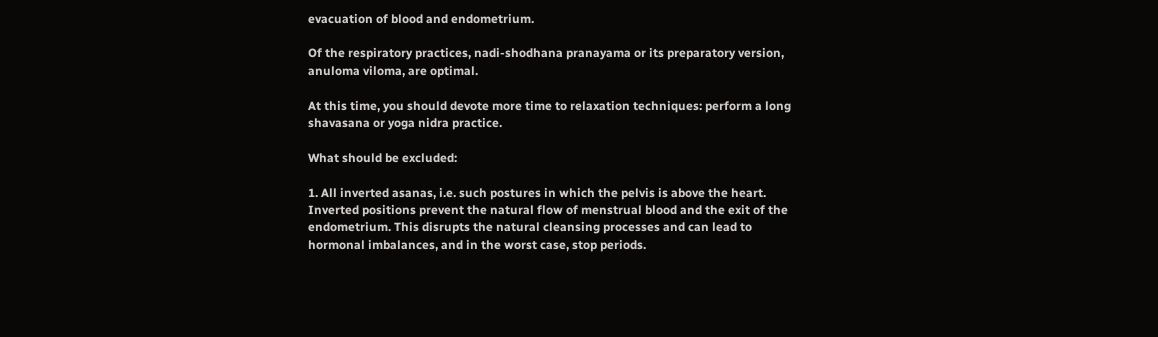evacuation of blood and endometrium.

Of the respiratory practices, nadi-shodhana pranayama or its preparatory version, anuloma viloma, are optimal.

At this time, you should devote more time to relaxation techniques: perform a long shavasana or yoga nidra practice.

What should be excluded:

1. All inverted asanas, i.e. such postures in which the pelvis is above the heart. Inverted positions prevent the natural flow of menstrual blood and the exit of the endometrium. This disrupts the natural cleansing processes and can lead to hormonal imbalances, and in the worst case, stop periods.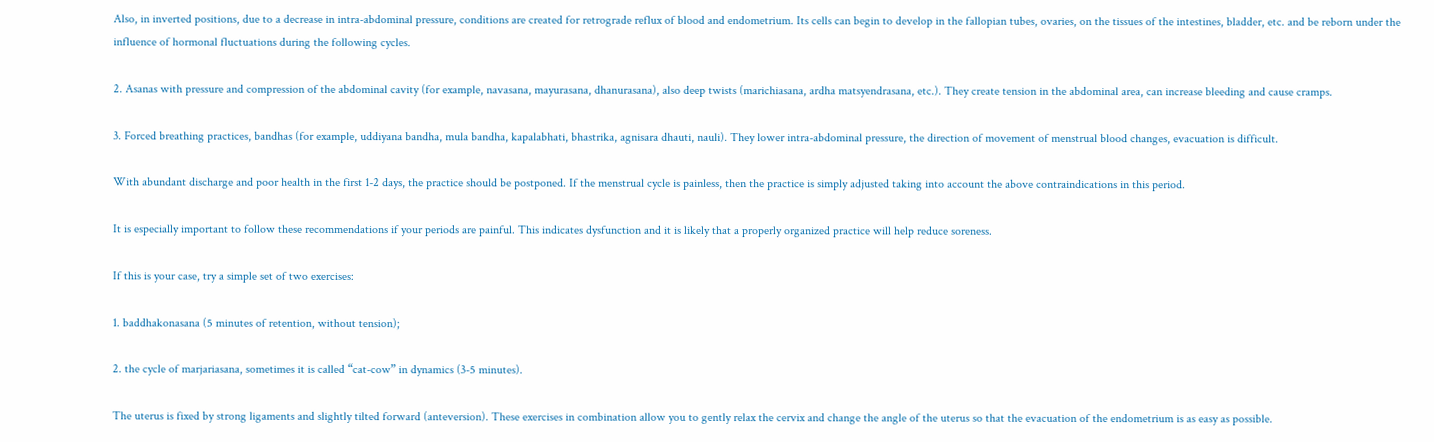Also, in inverted positions, due to a decrease in intra-abdominal pressure, conditions are created for retrograde reflux of blood and endometrium. Its cells can begin to develop in the fallopian tubes, ovaries, on the tissues of the intestines, bladder, etc. and be reborn under the influence of hormonal fluctuations during the following cycles.

2. Asanas with pressure and compression of the abdominal cavity (for example, navasana, mayurasana, dhanurasana), also deep twists (marichiasana, ardha matsyendrasana, etc.). They create tension in the abdominal area, can increase bleeding and cause cramps.

3. Forced breathing practices, bandhas (for example, uddiyana bandha, mula bandha, kapalabhati, bhastrika, agnisara dhauti, nauli). They lower intra-abdominal pressure, the direction of movement of menstrual blood changes, evacuation is difficult.

With abundant discharge and poor health in the first 1-2 days, the practice should be postponed. If the menstrual cycle is painless, then the practice is simply adjusted taking into account the above contraindications in this period.

It is especially important to follow these recommendations if your periods are painful. This indicates dysfunction and it is likely that a properly organized practice will help reduce soreness.

If this is your case, try a simple set of two exercises:

1. baddhakonasana (5 minutes of retention, without tension);

2. the cycle of marjariasana, sometimes it is called “cat-cow” in dynamics (3-5 minutes).

The uterus is fixed by strong ligaments and slightly tilted forward (anteversion). These exercises in combination allow you to gently relax the cervix and change the angle of the uterus so that the evacuation of the endometrium is as easy as possible.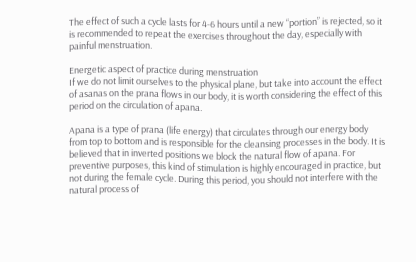The effect of such a cycle lasts for 4-6 hours until a new “portion” is rejected, so it is recommended to repeat the exercises throughout the day, especially with painful menstruation.

Energetic aspect of practice during menstruation
If we do not limit ourselves to the physical plane, but take into account the effect of asanas on the prana flows in our body, it is worth considering the effect of this period on the circulation of apana.

Apana is a type of prana (life energy) that circulates through our energy body from top to bottom and is responsible for the cleansing processes in the body. It is believed that in inverted positions we block the natural flow of apana. For preventive purposes, this kind of stimulation is highly encouraged in practice, but not during the female cycle. During this period, you should not interfere with the natural process of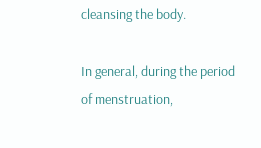cleansing the body.

In general, during the period of menstruation,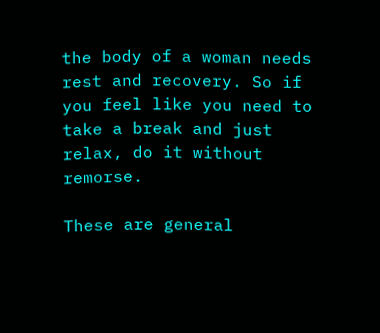the body of a woman needs rest and recovery. So if you feel like you need to take a break and just relax, do it without remorse.

These are general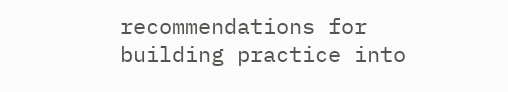recommendations for building practice into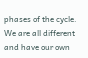phases of the cycle. We are all different and have our own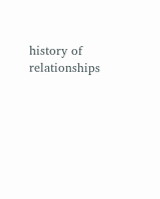history of relationships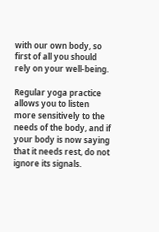with our own body, so first of all you should rely on your well-being.

Regular yoga practice allows you to listen more sensitively to the needs of the body, and if your body is now saying that it needs rest, do not ignore its signals.